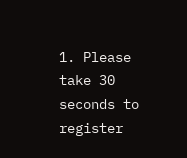1. Please take 30 seconds to register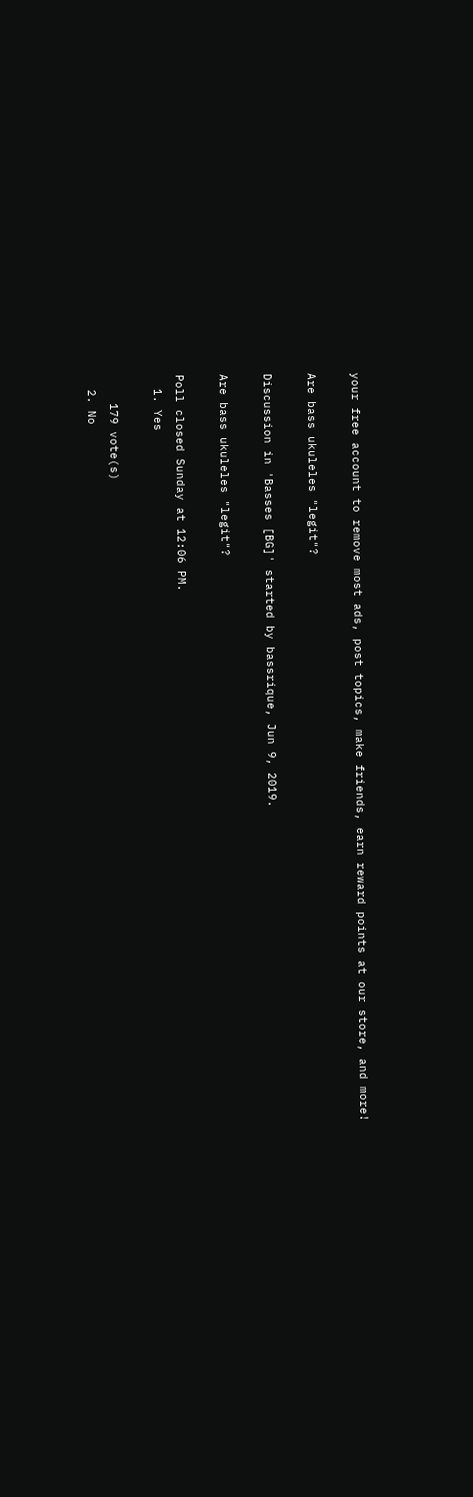your free account to remove most ads, post topics, make friends, earn reward points at our store, and more!

Are bass ukuleles "legit"?

Discussion in 'Basses [BG]' started by bassrique, Jun 9, 2019.

Are bass ukuleles "legit"?

Poll closed Sunday at 12:06 PM.
  1. Yes

    179 vote(s)
  2. No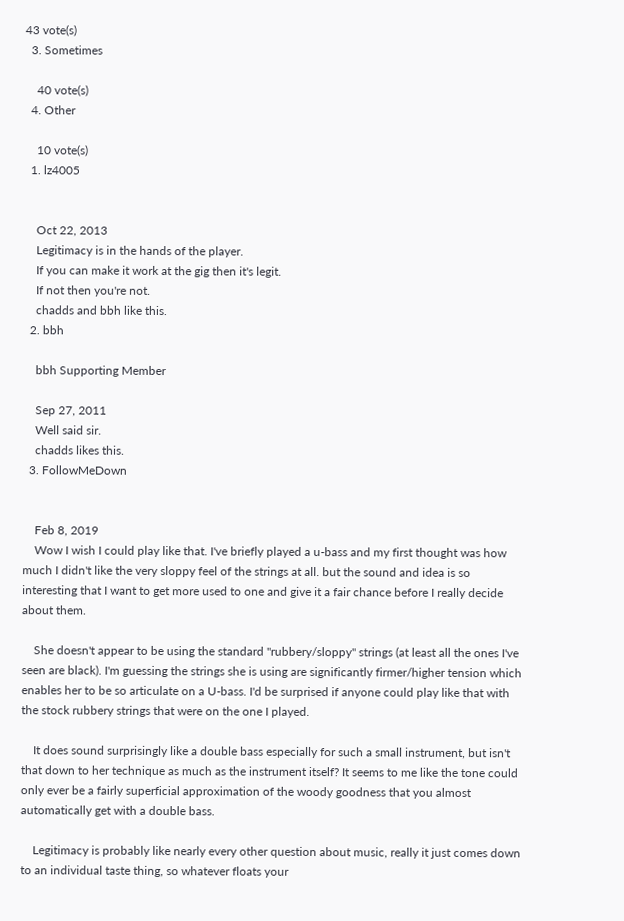43 vote(s)
  3. Sometimes

    40 vote(s)
  4. Other

    10 vote(s)
  1. lz4005


    Oct 22, 2013
    Legitimacy is in the hands of the player.
    If you can make it work at the gig then it's legit.
    If not then you're not.
    chadds and bbh like this.
  2. bbh

    bbh Supporting Member

    Sep 27, 2011
    Well said sir.
    chadds likes this.
  3. FollowMeDown


    Feb 8, 2019
    Wow I wish I could play like that. I've briefly played a u-bass and my first thought was how much I didn't like the very sloppy feel of the strings at all. but the sound and idea is so interesting that I want to get more used to one and give it a fair chance before I really decide about them.

    She doesn't appear to be using the standard "rubbery/sloppy" strings (at least all the ones I've seen are black). I'm guessing the strings she is using are significantly firmer/higher tension which enables her to be so articulate on a U-bass. I'd be surprised if anyone could play like that with the stock rubbery strings that were on the one I played.

    It does sound surprisingly like a double bass especially for such a small instrument, but isn't that down to her technique as much as the instrument itself? It seems to me like the tone could only ever be a fairly superficial approximation of the woody goodness that you almost automatically get with a double bass.

    Legitimacy is probably like nearly every other question about music, really it just comes down to an individual taste thing, so whatever floats your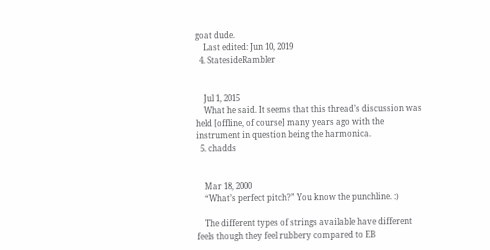goat dude.
    Last edited: Jun 10, 2019
  4. StatesideRambler


    Jul 1, 2015
    What he said. It seems that this thread’s discussion was held [offline, of course] many years ago with the instrument in question being the harmonica.
  5. chadds


    Mar 18, 2000
    “What’s perfect pitch?” You know the punchline. :)

    The different types of strings available have different feels though they feel rubbery compared to EB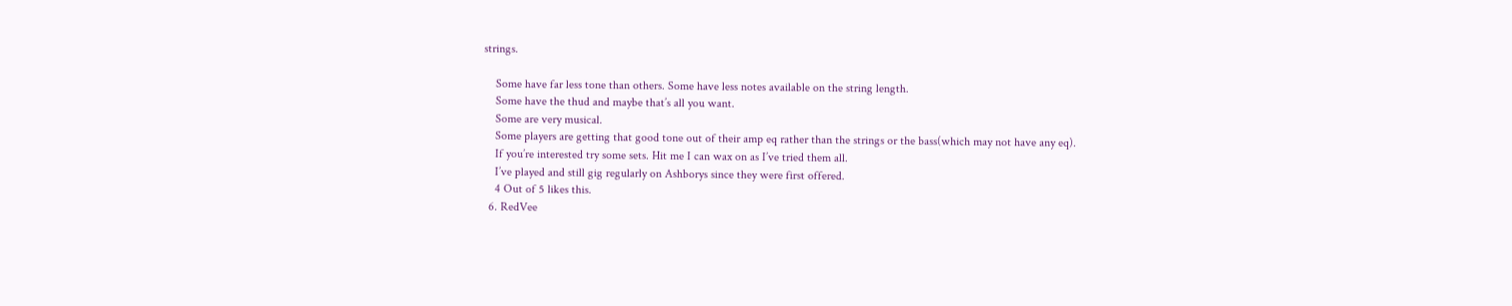strings.

    Some have far less tone than others. Some have less notes available on the string length.
    Some have the thud and maybe that’s all you want.
    Some are very musical.
    Some players are getting that good tone out of their amp eq rather than the strings or the bass(which may not have any eq).
    If you’re interested try some sets. Hit me I can wax on as I’ve tried them all.
    I’ve played and still gig regularly on Ashborys since they were first offered.
    4 Out of 5 likes this.
  6. RedVee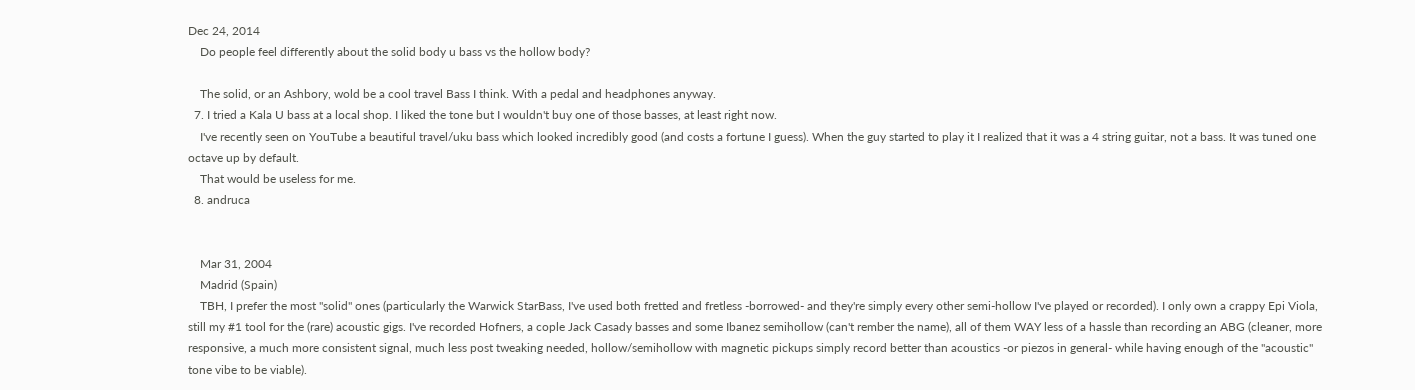Dec 24, 2014
    Do people feel differently about the solid body u bass vs the hollow body?

    The solid, or an Ashbory, wold be a cool travel Bass I think. With a pedal and headphones anyway.
  7. I tried a Kala U bass at a local shop. I liked the tone but I wouldn't buy one of those basses, at least right now.
    I've recently seen on YouTube a beautiful travel/uku bass which looked incredibly good (and costs a fortune I guess). When the guy started to play it I realized that it was a 4 string guitar, not a bass. It was tuned one octave up by default.
    That would be useless for me.
  8. andruca


    Mar 31, 2004
    Madrid (Spain)
    TBH, I prefer the most "solid" ones (particularly the Warwick StarBass, I've used both fretted and fretless -borrowed- and they're simply every other semi-hollow I've played or recorded). I only own a crappy Epi Viola, still my #1 tool for the (rare) acoustic gigs. I've recorded Hofners, a cople Jack Casady basses and some Ibanez semihollow (can't rember the name), all of them WAY less of a hassle than recording an ABG (cleaner, more responsive, a much more consistent signal, much less post tweaking needed, hollow/semihollow with magnetic pickups simply record better than acoustics -or piezos in general- while having enough of the "acoustic" tone vibe to be viable).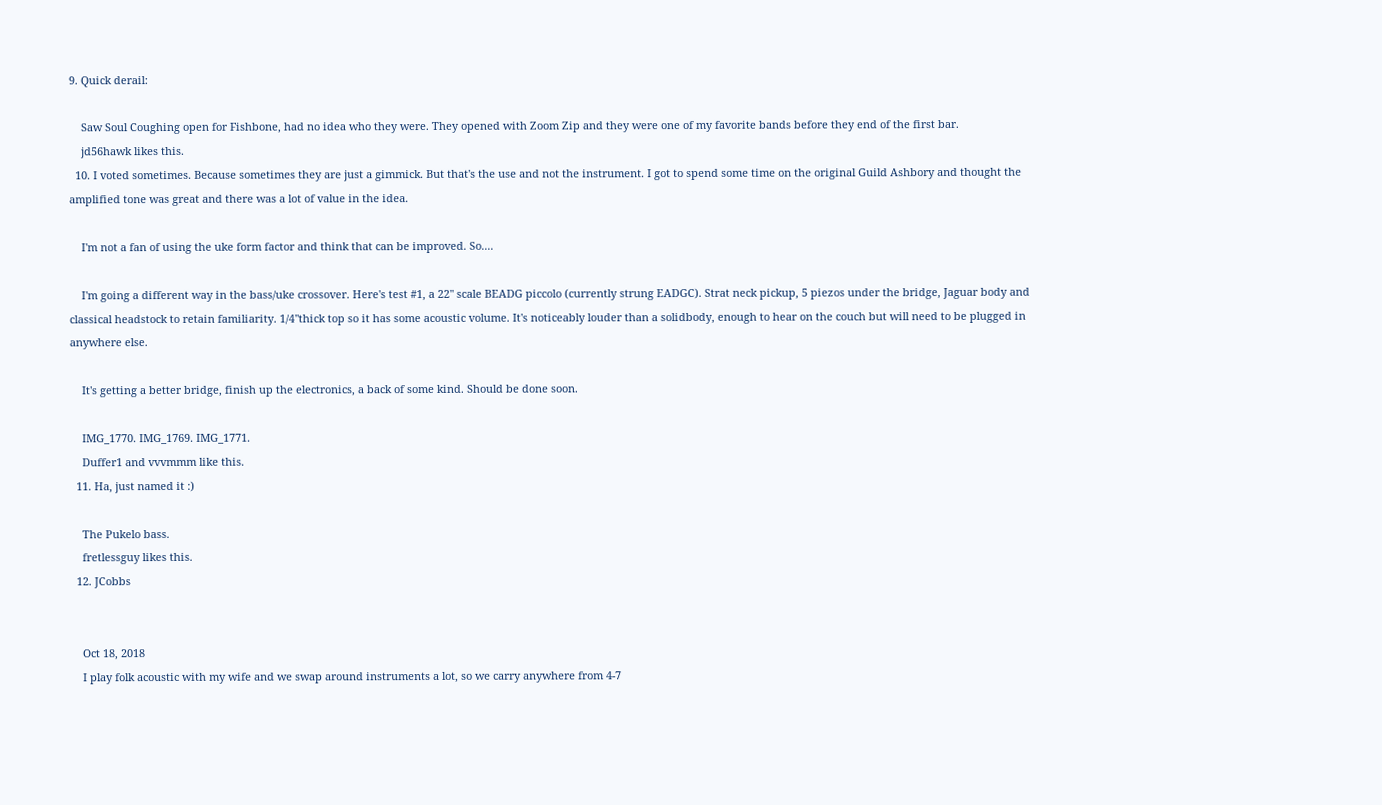9. Quick derail:

    Saw Soul Coughing open for Fishbone, had no idea who they were. They opened with Zoom Zip and they were one of my favorite bands before they end of the first bar.
    jd56hawk likes this.
  10. I voted sometimes. Because sometimes they are just a gimmick. But that's the use and not the instrument. I got to spend some time on the original Guild Ashbory and thought the amplified tone was great and there was a lot of value in the idea.

    I'm not a fan of using the uke form factor and think that can be improved. So....

    I'm going a different way in the bass/uke crossover. Here's test #1, a 22" scale BEADG piccolo (currently strung EADGC). Strat neck pickup, 5 piezos under the bridge, Jaguar body and classical headstock to retain familiarity. 1/4"thick top so it has some acoustic volume. It's noticeably louder than a solidbody, enough to hear on the couch but will need to be plugged in anywhere else.

    It's getting a better bridge, finish up the electronics, a back of some kind. Should be done soon.

    IMG_1770. IMG_1769. IMG_1771.
    Duffer1 and vvvmmm like this.
  11. Ha, just named it :)

    The Pukelo bass.
    fretlessguy likes this.
  12. JCobbs


    Oct 18, 2018
    I play folk acoustic with my wife and we swap around instruments a lot, so we carry anywhere from 4-7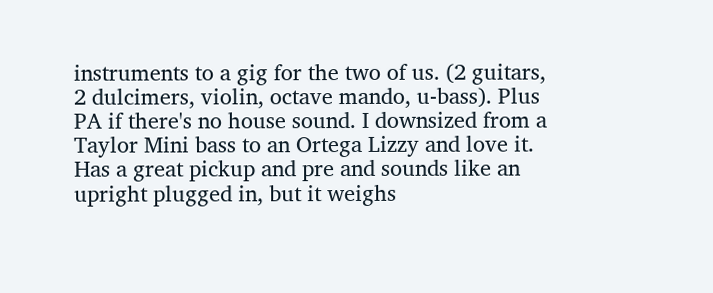instruments to a gig for the two of us. (2 guitars, 2 dulcimers, violin, octave mando, u-bass). Plus PA if there's no house sound. I downsized from a Taylor Mini bass to an Ortega Lizzy and love it. Has a great pickup and pre and sounds like an upright plugged in, but it weighs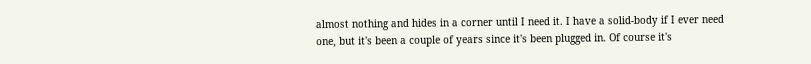almost nothing and hides in a corner until I need it. I have a solid-body if I ever need one, but it's been a couple of years since it's been plugged in. Of course it's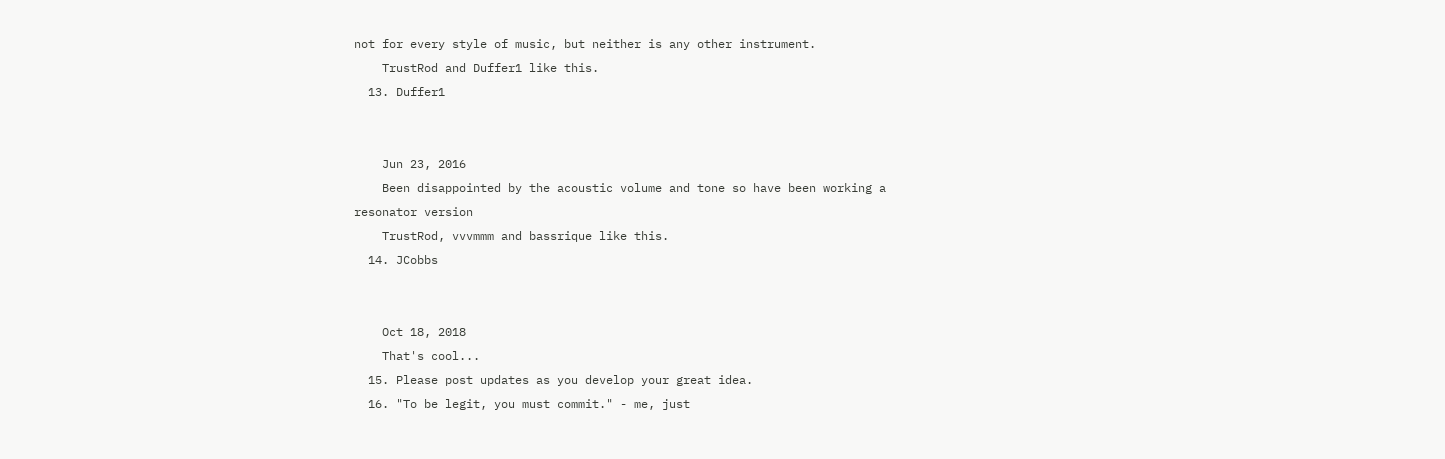not for every style of music, but neither is any other instrument.
    TrustRod and Duffer1 like this.
  13. Duffer1


    Jun 23, 2016
    Been disappointed by the acoustic volume and tone so have been working a resonator version
    TrustRod, vvvmmm and bassrique like this.
  14. JCobbs


    Oct 18, 2018
    That's cool...
  15. Please post updates as you develop your great idea.
  16. "To be legit, you must commit." - me, just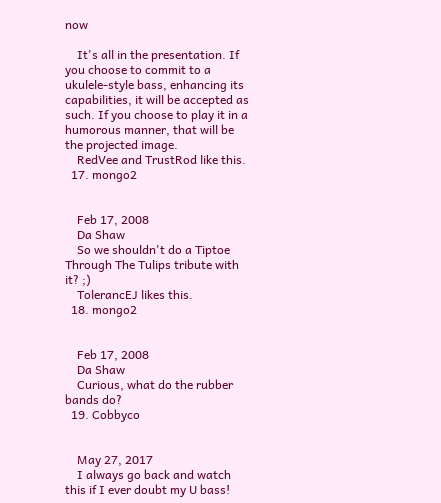now

    It's all in the presentation. If you choose to commit to a ukulele-style bass, enhancing its capabilities, it will be accepted as such. If you choose to play it in a humorous manner, that will be the projected image.
    RedVee and TrustRod like this.
  17. mongo2


    Feb 17, 2008
    Da Shaw
    So we shouldn't do a Tiptoe Through The Tulips tribute with it? ;)
    TolerancEJ likes this.
  18. mongo2


    Feb 17, 2008
    Da Shaw
    Curious, what do the rubber bands do?
  19. Cobbyco


    May 27, 2017
    I always go back and watch this if I ever doubt my U bass!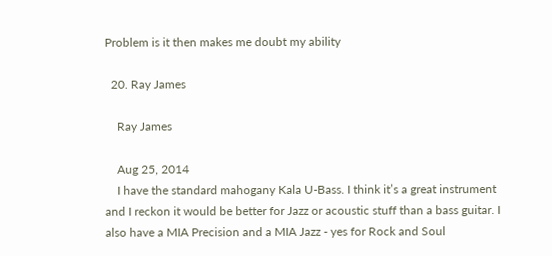Problem is it then makes me doubt my ability

  20. Ray James

    Ray James

    Aug 25, 2014
    I have the standard mahogany Kala U-Bass. I think it’s a great instrument and I reckon it would be better for Jazz or acoustic stuff than a bass guitar. I also have a MIA Precision and a MIA Jazz - yes for Rock and Soul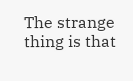The strange thing is that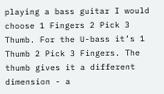playing a bass guitar I would choose 1 Fingers 2 Pick 3 Thumb. For the U-bass it’s 1 Thumb 2 Pick 3 Fingers. The thumb gives it a different dimension - a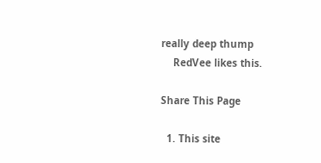really deep thump
    RedVee likes this.

Share This Page

  1. This site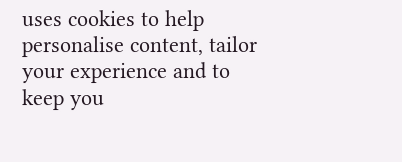uses cookies to help personalise content, tailor your experience and to keep you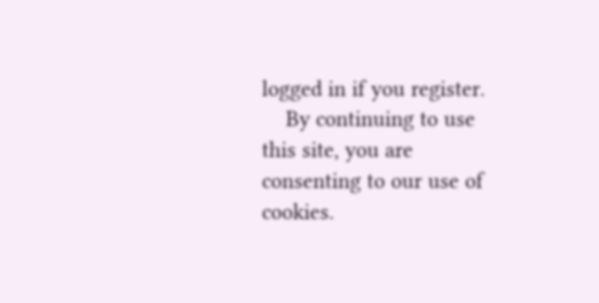logged in if you register.
    By continuing to use this site, you are consenting to our use of cookies.